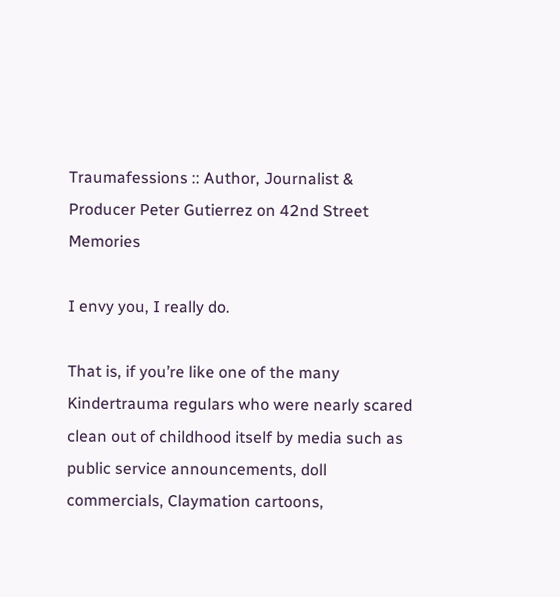Traumafessions :: Author, Journalist & Producer Peter Gutierrez on 42nd Street Memories

I envy you, I really do.

That is, if you’re like one of the many Kindertrauma regulars who were nearly scared clean out of childhood itself by media such as public service announcements, doll commercials, Claymation cartoons,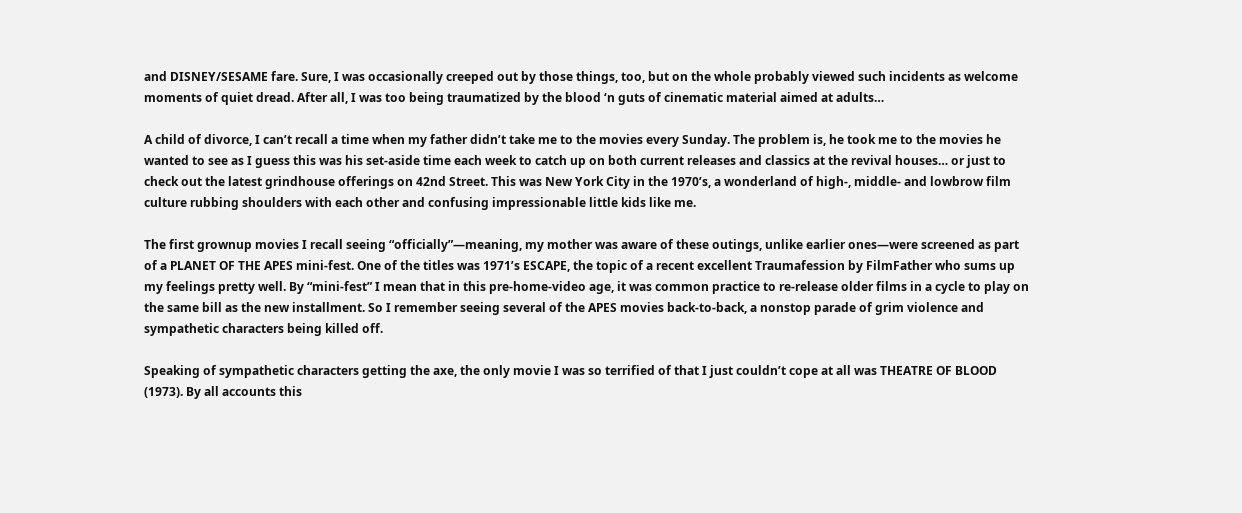and DISNEY/SESAME fare. Sure, I was occasionally creeped out by those things, too, but on the whole probably viewed such incidents as welcome moments of quiet dread. After all, I was too being traumatized by the blood ‘n guts of cinematic material aimed at adults…

A child of divorce, I can’t recall a time when my father didn’t take me to the movies every Sunday. The problem is, he took me to the movies he wanted to see as I guess this was his set-aside time each week to catch up on both current releases and classics at the revival houses… or just to check out the latest grindhouse offerings on 42nd Street. This was New York City in the 1970’s, a wonderland of high-, middle- and lowbrow film culture rubbing shoulders with each other and confusing impressionable little kids like me.

The first grownup movies I recall seeing “officially”—meaning, my mother was aware of these outings, unlike earlier ones—were screened as part of a PLANET OF THE APES mini-fest. One of the titles was 1971’s ESCAPE, the topic of a recent excellent Traumafession by FilmFather who sums up my feelings pretty well. By “mini-fest” I mean that in this pre-home-video age, it was common practice to re-release older films in a cycle to play on the same bill as the new installment. So I remember seeing several of the APES movies back-to-back, a nonstop parade of grim violence and sympathetic characters being killed off.

Speaking of sympathetic characters getting the axe, the only movie I was so terrified of that I just couldn’t cope at all was THEATRE OF BLOOD (1973). By all accounts this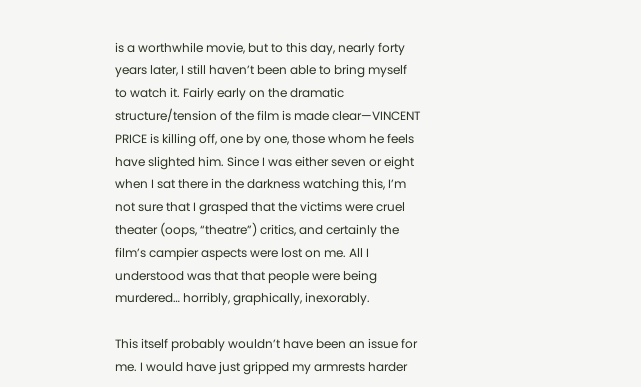is a worthwhile movie, but to this day, nearly forty years later, I still haven’t been able to bring myself to watch it. Fairly early on the dramatic structure/tension of the film is made clear—VINCENT PRICE is killing off, one by one, those whom he feels have slighted him. Since I was either seven or eight when I sat there in the darkness watching this, I’m not sure that I grasped that the victims were cruel theater (oops, “theatre”) critics, and certainly the film’s campier aspects were lost on me. All I understood was that that people were being murdered… horribly, graphically, inexorably.

This itself probably wouldn’t have been an issue for me. I would have just gripped my armrests harder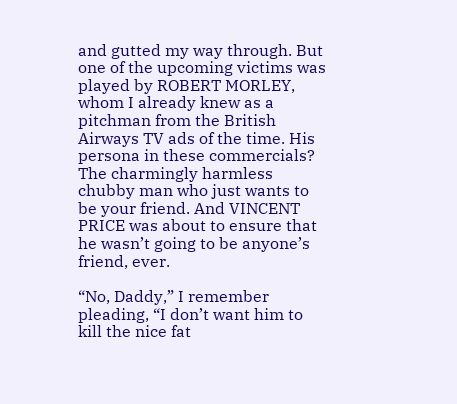and gutted my way through. But one of the upcoming victims was played by ROBERT MORLEY, whom I already knew as a pitchman from the British Airways TV ads of the time. His persona in these commercials? The charmingly harmless chubby man who just wants to be your friend. And VINCENT PRICE was about to ensure that he wasn’t going to be anyone’s friend, ever.

“No, Daddy,” I remember pleading, “I don’t want him to kill the nice fat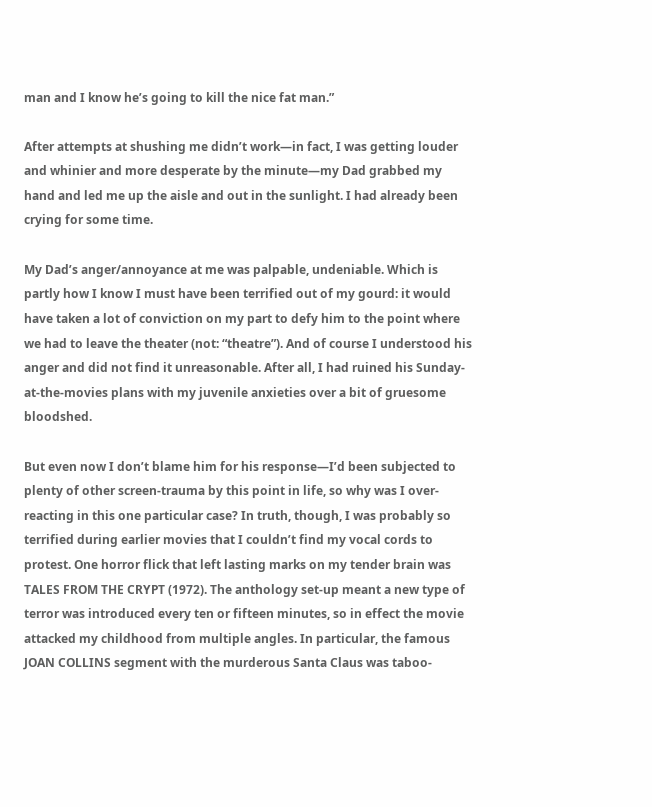man and I know he’s going to kill the nice fat man.”

After attempts at shushing me didn’t work—in fact, I was getting louder and whinier and more desperate by the minute—my Dad grabbed my hand and led me up the aisle and out in the sunlight. I had already been crying for some time.

My Dad’s anger/annoyance at me was palpable, undeniable. Which is partly how I know I must have been terrified out of my gourd: it would have taken a lot of conviction on my part to defy him to the point where we had to leave the theater (not: “theatre”). And of course I understood his anger and did not find it unreasonable. After all, I had ruined his Sunday-at-the-movies plans with my juvenile anxieties over a bit of gruesome bloodshed.

But even now I don’t blame him for his response—I’d been subjected to plenty of other screen-trauma by this point in life, so why was I over-reacting in this one particular case? In truth, though, I was probably so terrified during earlier movies that I couldn’t find my vocal cords to protest. One horror flick that left lasting marks on my tender brain was TALES FROM THE CRYPT (1972). The anthology set-up meant a new type of terror was introduced every ten or fifteen minutes, so in effect the movie attacked my childhood from multiple angles. In particular, the famous JOAN COLLINS segment with the murderous Santa Claus was taboo-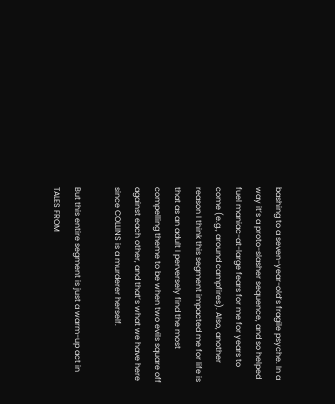bashing to a seven-year-old’s fragile psyche. In a way it’s a proto-slasher sequence, and so helped fuel maniac-at-large fears for me for years to come (e.g., around campfires). Also, another reason I think this segment impacted me for life is that as an adult I perversely find the most compelling theme to be when two evils square off against each other, and that’s what we have here since COLLINS is a murderer herself.

But this entire segment is just a warm-up act in TALES FROM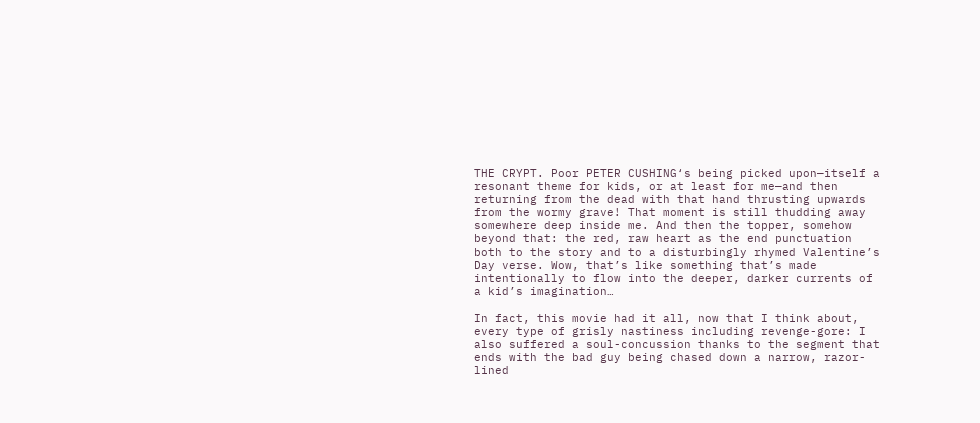THE CRYPT. Poor PETER CUSHING‘s being picked upon—itself a resonant theme for kids, or at least for me—and then returning from the dead with that hand thrusting upwards from the wormy grave! That moment is still thudding away somewhere deep inside me. And then the topper, somehow beyond that: the red, raw heart as the end punctuation both to the story and to a disturbingly rhymed Valentine’s Day verse. Wow, that’s like something that’s made intentionally to flow into the deeper, darker currents of a kid’s imagination…

In fact, this movie had it all, now that I think about, every type of grisly nastiness including revenge-gore: I also suffered a soul-concussion thanks to the segment that ends with the bad guy being chased down a narrow, razor-lined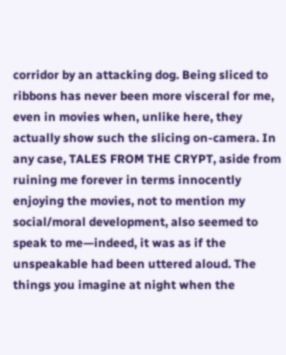corridor by an attacking dog. Being sliced to ribbons has never been more visceral for me, even in movies when, unlike here, they actually show such the slicing on-camera. In any case, TALES FROM THE CRYPT, aside from ruining me forever in terms innocently enjoying the movies, not to mention my social/moral development, also seemed to speak to me—indeed, it was as if the unspeakable had been uttered aloud. The things you imagine at night when the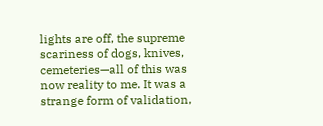lights are off, the supreme scariness of dogs, knives, cemeteries—all of this was now reality to me. It was a strange form of validation,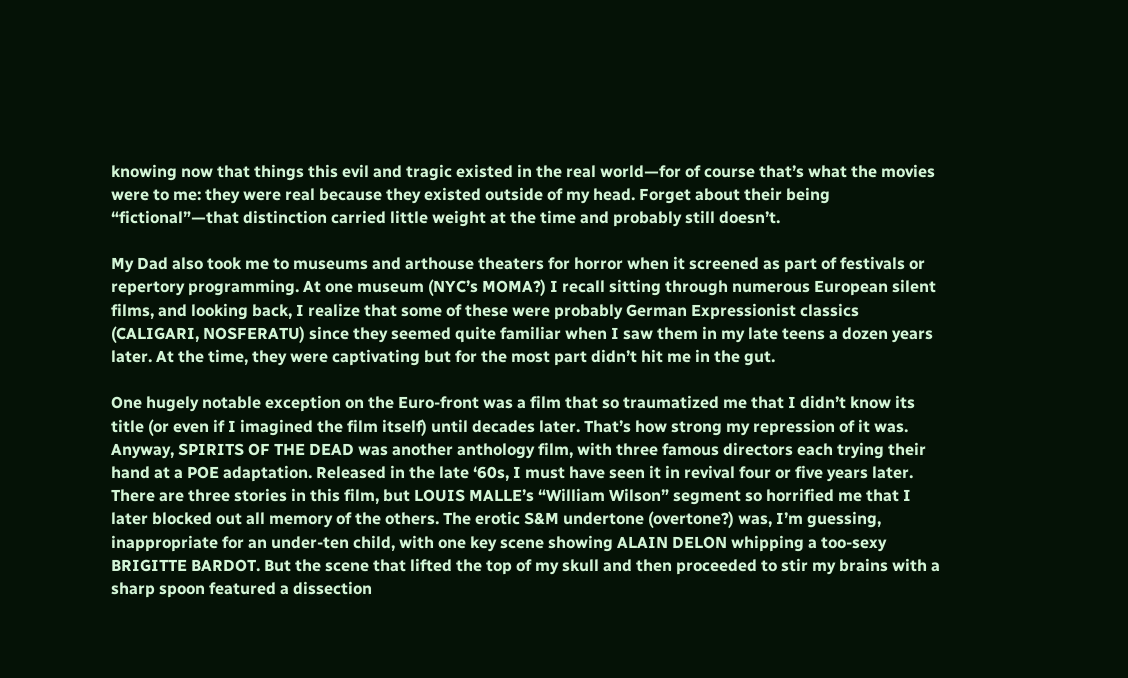knowing now that things this evil and tragic existed in the real world—for of course that’s what the movies were to me: they were real because they existed outside of my head. Forget about their being “fictional”—that distinction carried little weight at the time and probably still doesn’t.

My Dad also took me to museums and arthouse theaters for horror when it screened as part of festivals or repertory programming. At one museum (NYC’s MOMA?) I recall sitting through numerous European silent films, and looking back, I realize that some of these were probably German Expressionist classics (CALIGARI, NOSFERATU) since they seemed quite familiar when I saw them in my late teens a dozen years later. At the time, they were captivating but for the most part didn’t hit me in the gut.

One hugely notable exception on the Euro-front was a film that so traumatized me that I didn’t know its title (or even if I imagined the film itself) until decades later. That’s how strong my repression of it was. Anyway, SPIRITS OF THE DEAD was another anthology film, with three famous directors each trying their hand at a POE adaptation. Released in the late ‘60s, I must have seen it in revival four or five years later. There are three stories in this film, but LOUIS MALLE’s “William Wilson” segment so horrified me that I later blocked out all memory of the others. The erotic S&M undertone (overtone?) was, I’m guessing, inappropriate for an under-ten child, with one key scene showing ALAIN DELON whipping a too-sexy BRIGITTE BARDOT. But the scene that lifted the top of my skull and then proceeded to stir my brains with a sharp spoon featured a dissection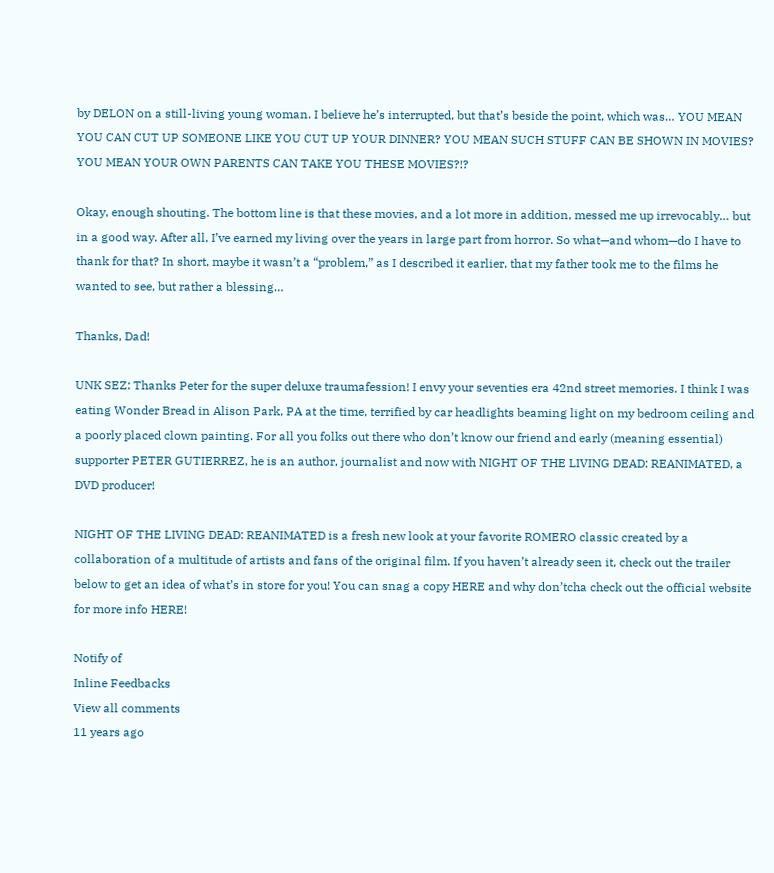by DELON on a still-living young woman. I believe he’s interrupted, but that’s beside the point, which was… YOU MEAN YOU CAN CUT UP SOMEONE LIKE YOU CUT UP YOUR DINNER? YOU MEAN SUCH STUFF CAN BE SHOWN IN MOVIES? YOU MEAN YOUR OWN PARENTS CAN TAKE YOU THESE MOVIES?!?

Okay, enough shouting. The bottom line is that these movies, and a lot more in addition, messed me up irrevocably… but in a good way. After all, I’ve earned my living over the years in large part from horror. So what—and whom—do I have to thank for that? In short, maybe it wasn’t a “problem,” as I described it earlier, that my father took me to the films he wanted to see, but rather a blessing…

Thanks, Dad!

UNK SEZ: Thanks Peter for the super deluxe traumafession! I envy your seventies era 42nd street memories. I think I was eating Wonder Bread in Alison Park, PA at the time, terrified by car headlights beaming light on my bedroom ceiling and a poorly placed clown painting. For all you folks out there who don’t know our friend and early (meaning essential) supporter PETER GUTIERREZ, he is an author, journalist and now with NIGHT OF THE LIVING DEAD: REANIMATED, a DVD producer!

NIGHT OF THE LIVING DEAD: REANIMATED is a fresh new look at your favorite ROMERO classic created by a collaboration of a multitude of artists and fans of the original film. If you haven’t already seen it, check out the trailer below to get an idea of what’s in store for you! You can snag a copy HERE and why don’tcha check out the official website for more info HERE!

Notify of
Inline Feedbacks
View all comments
11 years ago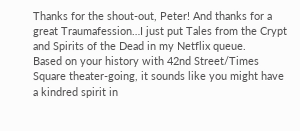Thanks for the shout-out, Peter! And thanks for a great Traumafession…I just put Tales from the Crypt and Spirits of the Dead in my Netflix queue.
Based on your history with 42nd Street/Times Square theater-going, it sounds like you might have a kindred spirit in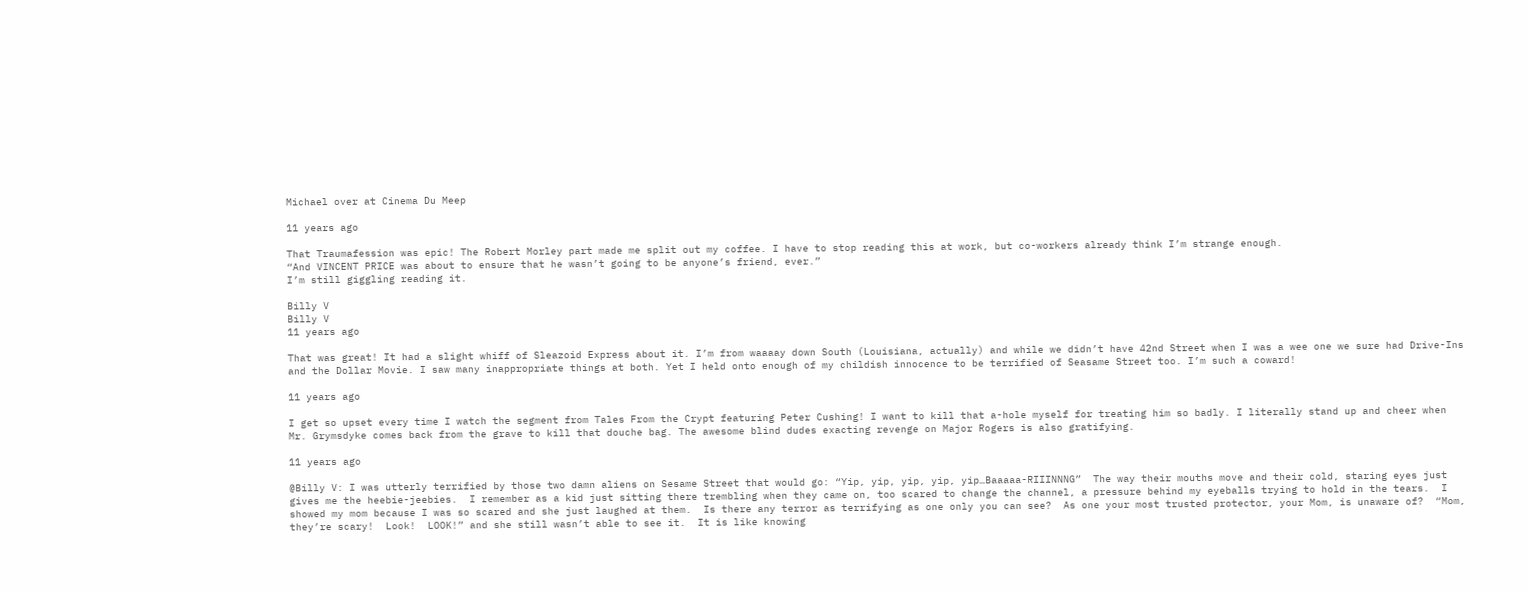Michael over at Cinema Du Meep

11 years ago

That Traumafession was epic! The Robert Morley part made me split out my coffee. I have to stop reading this at work, but co-workers already think I’m strange enough.
“And VINCENT PRICE was about to ensure that he wasn’t going to be anyone’s friend, ever.”
I’m still giggling reading it.

Billy V
Billy V
11 years ago

That was great! It had a slight whiff of Sleazoid Express about it. I’m from waaaay down South (Louisiana, actually) and while we didn’t have 42nd Street when I was a wee one we sure had Drive-Ins and the Dollar Movie. I saw many inappropriate things at both. Yet I held onto enough of my childish innocence to be terrified of Seasame Street too. I’m such a coward!

11 years ago

I get so upset every time I watch the segment from Tales From the Crypt featuring Peter Cushing! I want to kill that a-hole myself for treating him so badly. I literally stand up and cheer when Mr. Grymsdyke comes back from the grave to kill that douche bag. The awesome blind dudes exacting revenge on Major Rogers is also gratifying.

11 years ago

@Billy V: I was utterly terrified by those two damn aliens on Sesame Street that would go: “Yip, yip, yip, yip, yip…Baaaaa-RIIINNNG”  The way their mouths move and their cold, staring eyes just gives me the heebie-jeebies.  I remember as a kid just sitting there trembling when they came on, too scared to change the channel, a pressure behind my eyeballs trying to hold in the tears.  I showed my mom because I was so scared and she just laughed at them.  Is there any terror as terrifying as one only you can see?  As one your most trusted protector, your Mom, is unaware of?  “Mom, they’re scary!  Look!  LOOK!” and she still wasn’t able to see it.  It is like knowing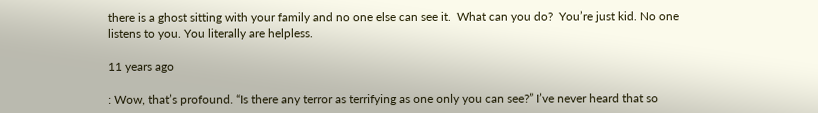there is a ghost sitting with your family and no one else can see it.  What can you do?  You’re just kid. No one listens to you. You literally are helpless.

11 years ago

: Wow, that’s profound. “Is there any terror as terrifying as one only you can see?” I’ve never heard that so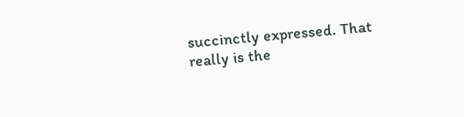succinctly expressed. That really is the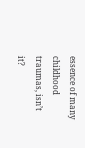essence of many childhood traumas, isn’t it?